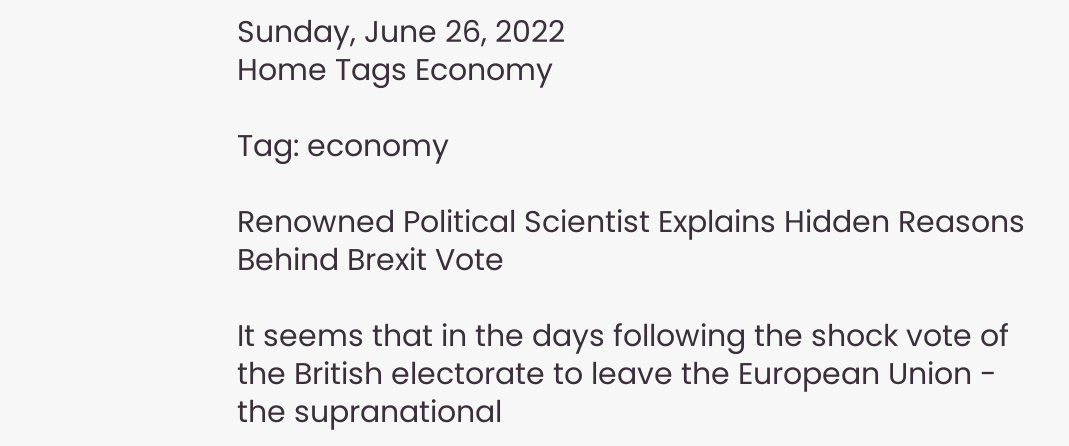Sunday, June 26, 2022
Home Tags Economy

Tag: economy

Renowned Political Scientist Explains Hidden Reasons Behind Brexit Vote

It seems that in the days following the shock vote of the British electorate to leave the European Union - the supranational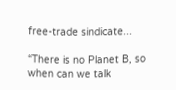free-trade sindicate...

“There is no Planet B, so when can we talk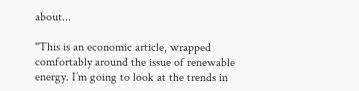about...

"This is an economic article, wrapped comfortably around the issue of renewable energy. I’m going to look at the trends in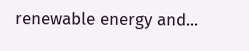renewable energy and...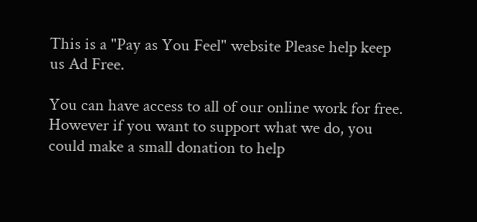This is a "Pay as You Feel" website Please help keep us Ad Free.

You can have access to all of our online work for free. However if you want to support what we do, you could make a small donation to help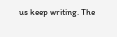us keep writing. The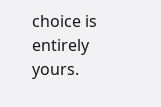choice is entirely yours.